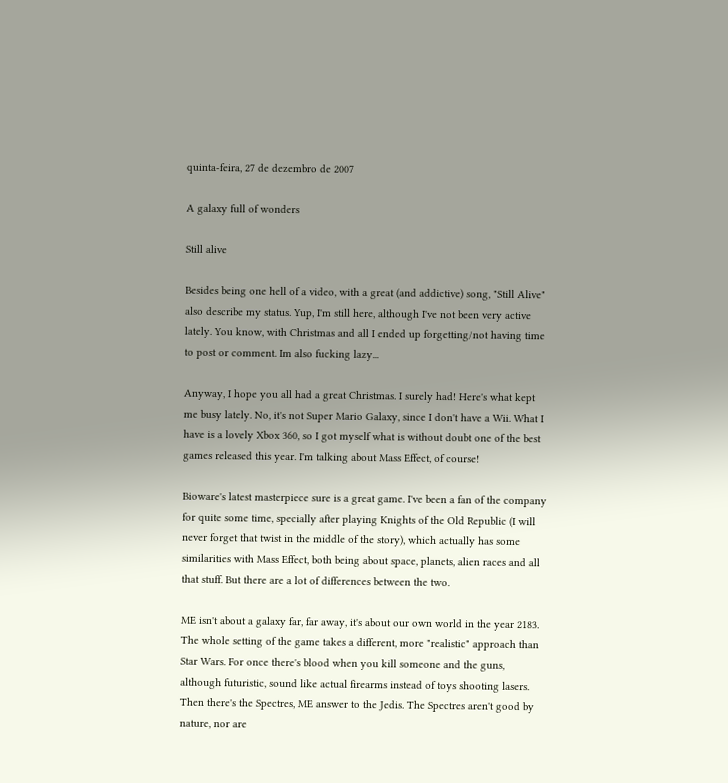quinta-feira, 27 de dezembro de 2007

A galaxy full of wonders

Still alive

Besides being one hell of a video, with a great (and addictive) song, "Still Alive" also describe my status. Yup, I'm still here, although I've not been very active lately. You know, with Christmas and all I ended up forgetting/not having time to post or comment. Im also fucking lazy...

Anyway, I hope you all had a great Christmas. I surely had! Here's what kept me busy lately. No, it's not Super Mario Galaxy, since I don't have a Wii. What I have is a lovely Xbox 360, so I got myself what is without doubt one of the best games released this year. I'm talking about Mass Effect, of course!

Bioware's latest masterpiece sure is a great game. I've been a fan of the company for quite some time, specially after playing Knights of the Old Republic (I will never forget that twist in the middle of the story), which actually has some similarities with Mass Effect, both being about space, planets, alien races and all that stuff. But there are a lot of differences between the two.

ME isn't about a galaxy far, far away, it's about our own world in the year 2183. The whole setting of the game takes a different, more "realistic" approach than Star Wars. For once there's blood when you kill someone and the guns, although futuristic, sound like actual firearms instead of toys shooting lasers. Then there's the Spectres, ME answer to the Jedis. The Spectres aren't good by nature, nor are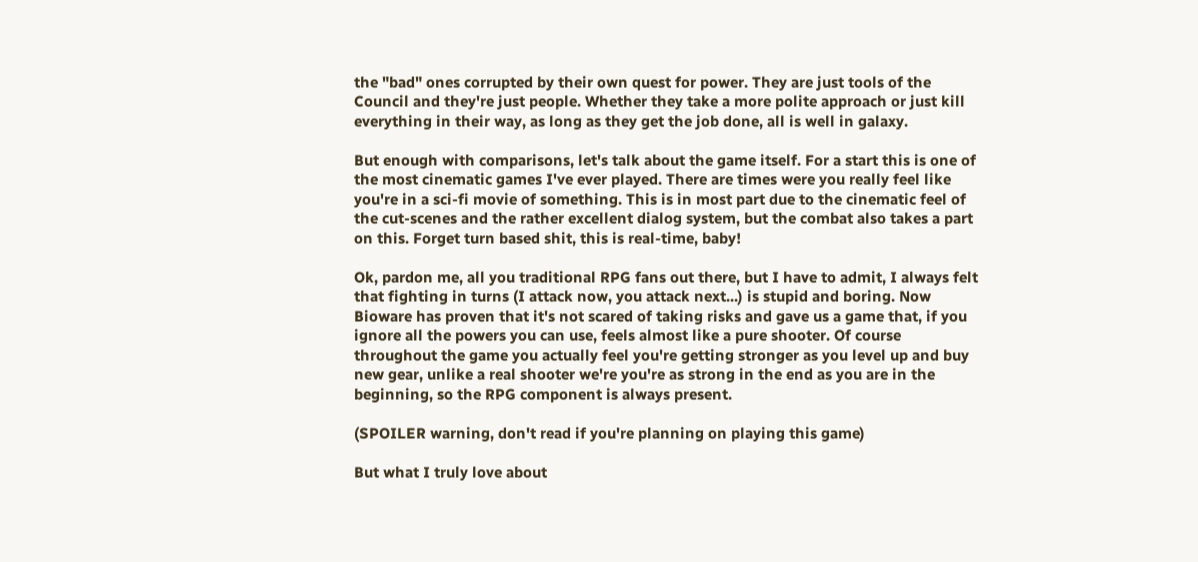the "bad" ones corrupted by their own quest for power. They are just tools of the Council and they're just people. Whether they take a more polite approach or just kill everything in their way, as long as they get the job done, all is well in galaxy.

But enough with comparisons, let's talk about the game itself. For a start this is one of the most cinematic games I've ever played. There are times were you really feel like you're in a sci-fi movie of something. This is in most part due to the cinematic feel of the cut-scenes and the rather excellent dialog system, but the combat also takes a part on this. Forget turn based shit, this is real-time, baby!

Ok, pardon me, all you traditional RPG fans out there, but I have to admit, I always felt that fighting in turns (I attack now, you attack next...) is stupid and boring. Now Bioware has proven that it's not scared of taking risks and gave us a game that, if you ignore all the powers you can use, feels almost like a pure shooter. Of course throughout the game you actually feel you're getting stronger as you level up and buy new gear, unlike a real shooter we're you're as strong in the end as you are in the beginning, so the RPG component is always present.

(SPOILER warning, don't read if you're planning on playing this game)

But what I truly love about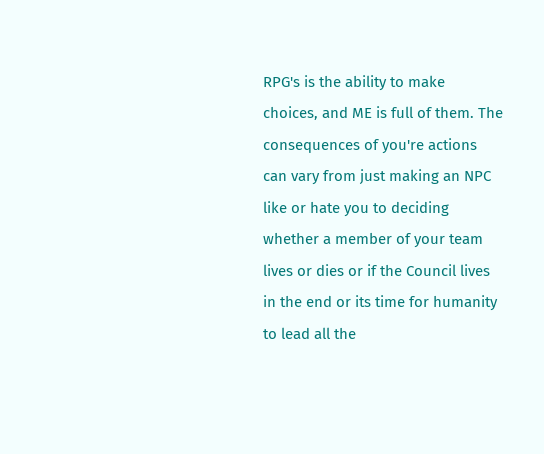RPG's is the ability to make choices, and ME is full of them. The consequences of you're actions can vary from just making an NPC like or hate you to deciding whether a member of your team lives or dies or if the Council lives in the end or its time for humanity to lead all the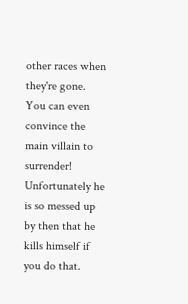other races when they're gone. You can even convince the main villain to surrender! Unfortunately he is so messed up by then that he kills himself if you do that.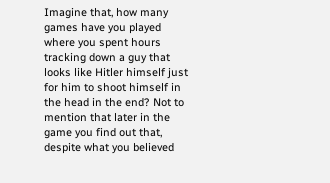Imagine that, how many games have you played where you spent hours tracking down a guy that looks like Hitler himself just for him to shoot himself in the head in the end? Not to mention that later in the game you find out that, despite what you believed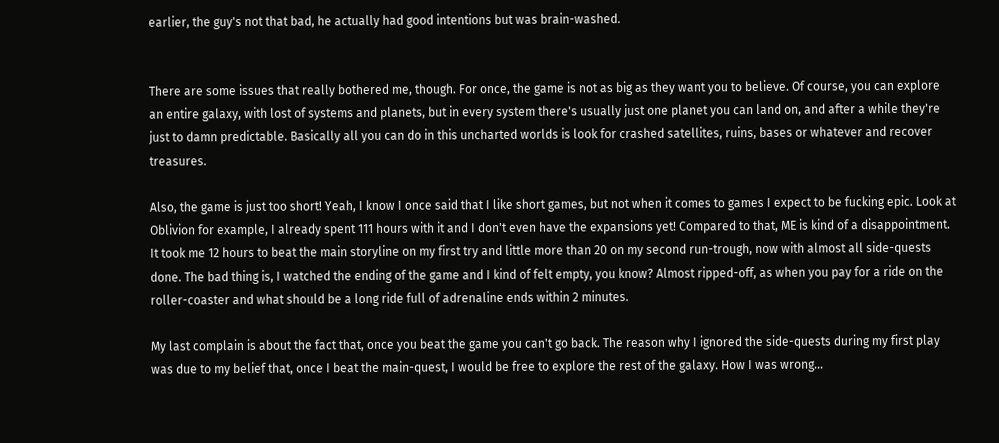earlier, the guy's not that bad, he actually had good intentions but was brain-washed.


There are some issues that really bothered me, though. For once, the game is not as big as they want you to believe. Of course, you can explore an entire galaxy, with lost of systems and planets, but in every system there's usually just one planet you can land on, and after a while they're just to damn predictable. Basically all you can do in this uncharted worlds is look for crashed satellites, ruins, bases or whatever and recover treasures.

Also, the game is just too short! Yeah, I know I once said that I like short games, but not when it comes to games I expect to be fucking epic. Look at Oblivion for example, I already spent 111 hours with it and I don't even have the expansions yet! Compared to that, ME is kind of a disappointment. It took me 12 hours to beat the main storyline on my first try and little more than 20 on my second run-trough, now with almost all side-quests done. The bad thing is, I watched the ending of the game and I kind of felt empty, you know? Almost ripped-off, as when you pay for a ride on the roller-coaster and what should be a long ride full of adrenaline ends within 2 minutes.

My last complain is about the fact that, once you beat the game you can't go back. The reason why I ignored the side-quests during my first play was due to my belief that, once I beat the main-quest, I would be free to explore the rest of the galaxy. How I was wrong...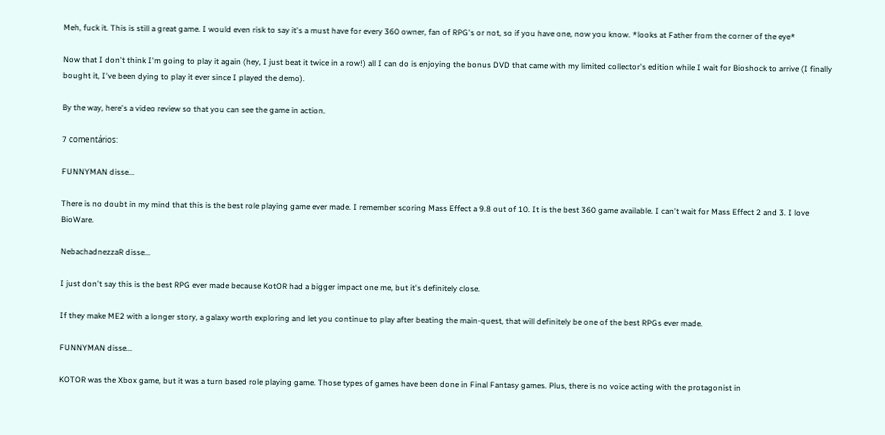Meh, fuck it. This is still a great game. I would even risk to say it's a must have for every 360 owner, fan of RPG's or not, so if you have one, now you know. *looks at Father from the corner of the eye*

Now that I don't think I'm going to play it again (hey, I just beat it twice in a row!) all I can do is enjoying the bonus DVD that came with my limited collector's edition while I wait for Bioshock to arrive (I finally bought it, I've been dying to play it ever since I played the demo).

By the way, here's a video review so that you can see the game in action.

7 comentários:

FUNNYMAN disse...

There is no doubt in my mind that this is the best role playing game ever made. I remember scoring Mass Effect a 9.8 out of 10. It is the best 360 game available. I can't wait for Mass Effect 2 and 3. I love BioWare.

NebachadnezzaR disse...

I just don't say this is the best RPG ever made because KotOR had a bigger impact one me, but it's definitely close.

If they make ME2 with a longer story, a galaxy worth exploring and let you continue to play after beating the main-quest, that will definitely be one of the best RPGs ever made.

FUNNYMAN disse...

KOTOR was the Xbox game, but it was a turn based role playing game. Those types of games have been done in Final Fantasy games. Plus, there is no voice acting with the protagonist in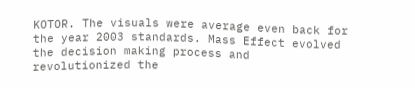KOTOR. The visuals were average even back for the year 2003 standards. Mass Effect evolved the decision making process and revolutionized the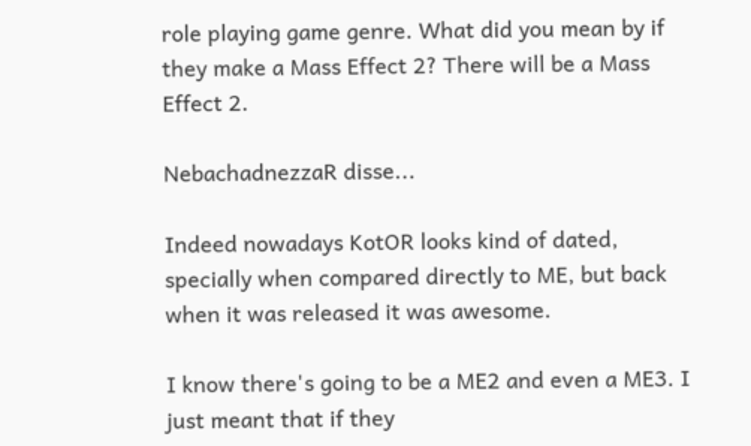role playing game genre. What did you mean by if they make a Mass Effect 2? There will be a Mass Effect 2.

NebachadnezzaR disse...

Indeed nowadays KotOR looks kind of dated, specially when compared directly to ME, but back when it was released it was awesome.

I know there's going to be a ME2 and even a ME3. I just meant that if they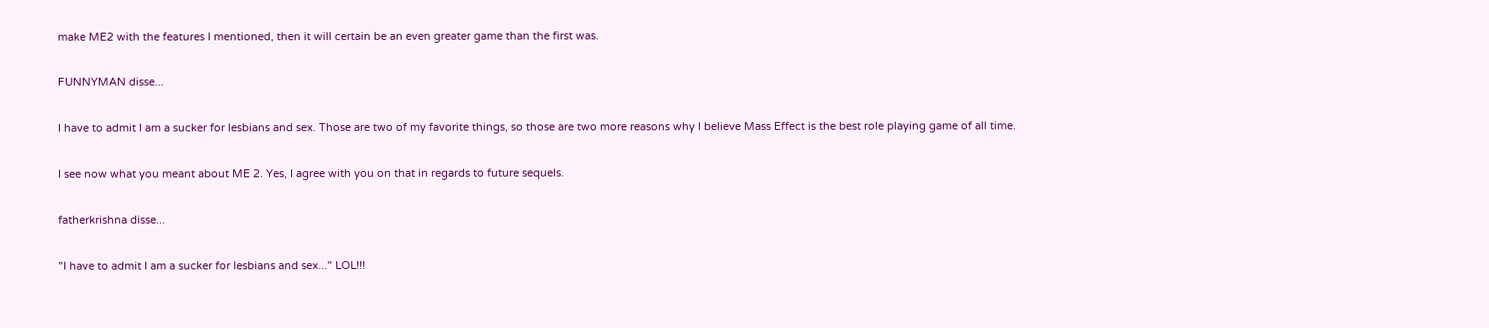make ME2 with the features I mentioned, then it will certain be an even greater game than the first was.

FUNNYMAN disse...

I have to admit I am a sucker for lesbians and sex. Those are two of my favorite things, so those are two more reasons why I believe Mass Effect is the best role playing game of all time.

I see now what you meant about ME 2. Yes, I agree with you on that in regards to future sequels.

fatherkrishna disse...

"I have to admit I am a sucker for lesbians and sex..." LOL!!!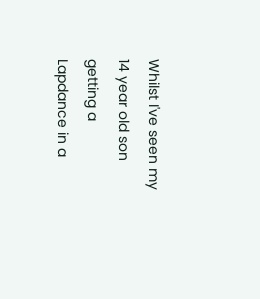Whilst I've seen my 14 year old son getting a Lapdance in a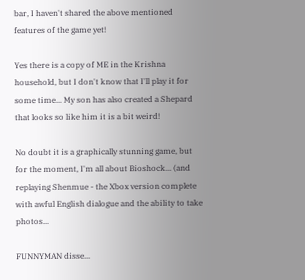bar, I haven't shared the above mentioned features of the game yet!

Yes there is a copy of ME in the Krishna household, but I don't know that I'll play it for some time... My son has also created a Shepard that looks so like him it is a bit weird!

No doubt it is a graphically stunning game, but for the moment, I'm all about Bioshock... (and replaying Shenmue - the Xbox version complete with awful English dialogue and the ability to take photos...

FUNNYMAN disse...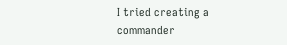I tried creating a commander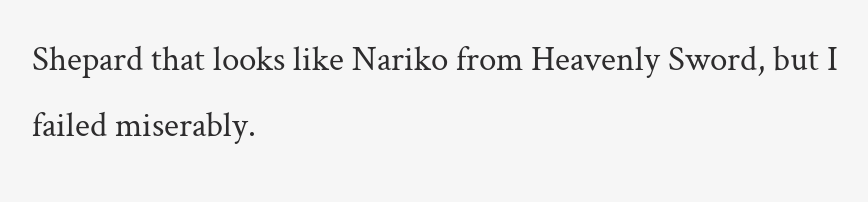Shepard that looks like Nariko from Heavenly Sword, but I failed miserably.